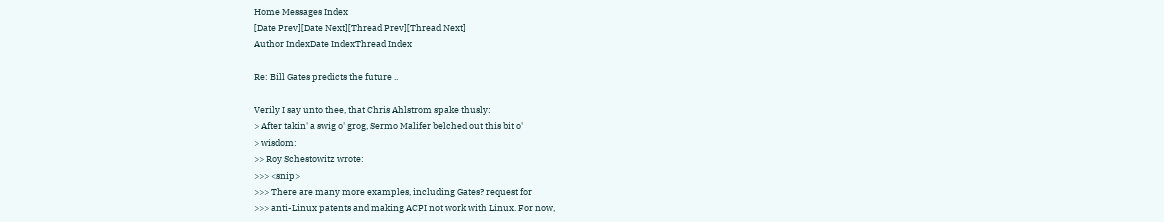Home Messages Index
[Date Prev][Date Next][Thread Prev][Thread Next]
Author IndexDate IndexThread Index

Re: Bill Gates predicts the future ..

Verily I say unto thee, that Chris Ahlstrom spake thusly:
> After takin' a swig o' grog, Sermo Malifer belched out this bit o'
> wisdom:
>> Roy Schestowitz wrote:
>>> <snip>
>>> There are many more examples, including Gates? request for
>>> anti-Linux patents and making ACPI not work with Linux. For now,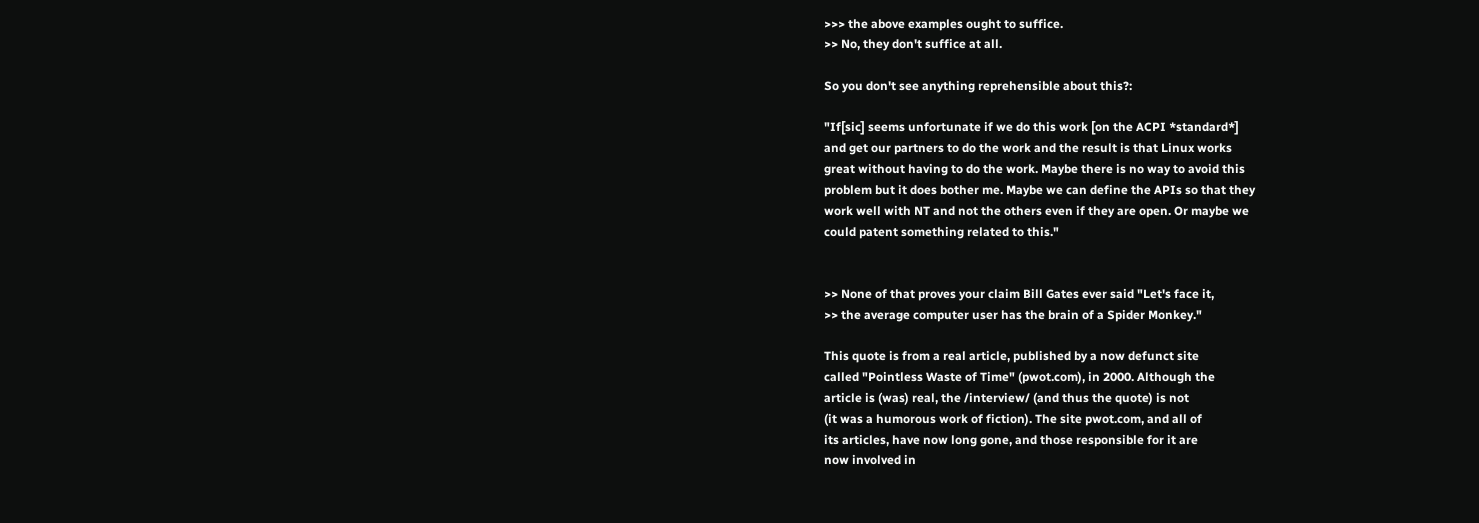>>> the above examples ought to suffice.
>> No, they don't suffice at all.

So you don't see anything reprehensible about this?:

"If[sic] seems unfortunate if we do this work [on the ACPI *standard*]
and get our partners to do the work and the result is that Linux works
great without having to do the work. Maybe there is no way to avoid this
problem but it does bother me. Maybe we can define the APIs so that they
work well with NT and not the others even if they are open. Or maybe we
could patent something related to this."


>> None of that proves your claim Bill Gates ever said "Let's face it,
>> the average computer user has the brain of a Spider Monkey."

This quote is from a real article, published by a now defunct site
called "Pointless Waste of Time" (pwot.com), in 2000. Although the
article is (was) real, the /interview/ (and thus the quote) is not
(it was a humorous work of fiction). The site pwot.com, and all of
its articles, have now long gone, and those responsible for it are
now involved in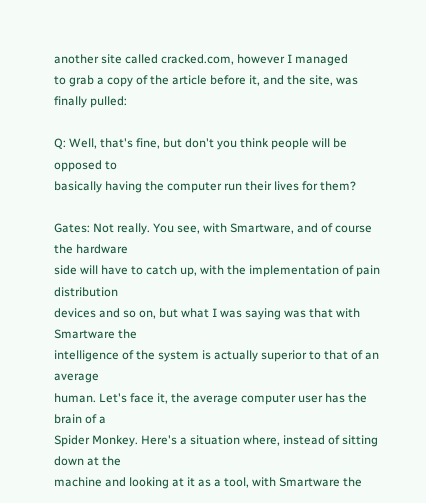another site called cracked.com, however I managed
to grab a copy of the article before it, and the site, was finally pulled:

Q: Well, that's fine, but don't you think people will be opposed to
basically having the computer run their lives for them?

Gates: Not really. You see, with Smartware, and of course the hardware
side will have to catch up, with the implementation of pain distribution
devices and so on, but what I was saying was that with Smartware the
intelligence of the system is actually superior to that of an average
human. Let's face it, the average computer user has the brain of a
Spider Monkey. Here's a situation where, instead of sitting down at the
machine and looking at it as a tool, with Smartware the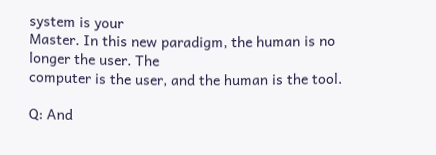system is your
Master. In this new paradigm, the human is no longer the user. The
computer is the user, and the human is the tool.

Q: And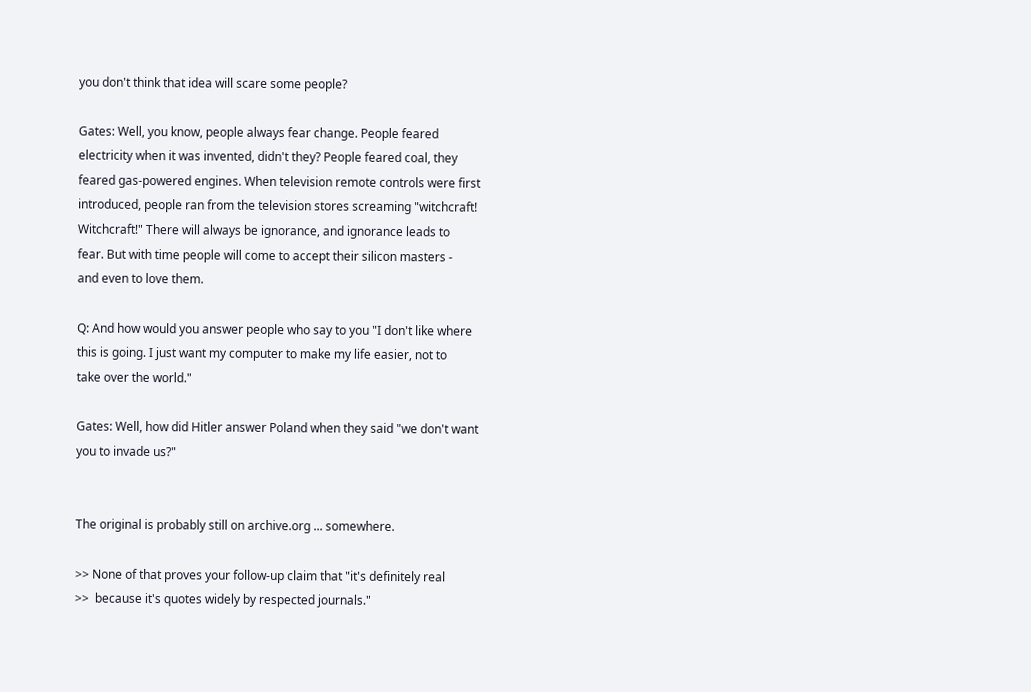you don't think that idea will scare some people?

Gates: Well, you know, people always fear change. People feared
electricity when it was invented, didn't they? People feared coal, they
feared gas-powered engines. When television remote controls were first
introduced, people ran from the television stores screaming "witchcraft!
Witchcraft!" There will always be ignorance, and ignorance leads to
fear. But with time people will come to accept their silicon masters -
and even to love them.

Q: And how would you answer people who say to you "I don't like where
this is going. I just want my computer to make my life easier, not to
take over the world."

Gates: Well, how did Hitler answer Poland when they said "we don't want
you to invade us?"


The original is probably still on archive.org ... somewhere.

>> None of that proves your follow-up claim that "it's definitely real
>>  because it's quotes widely by respected journals."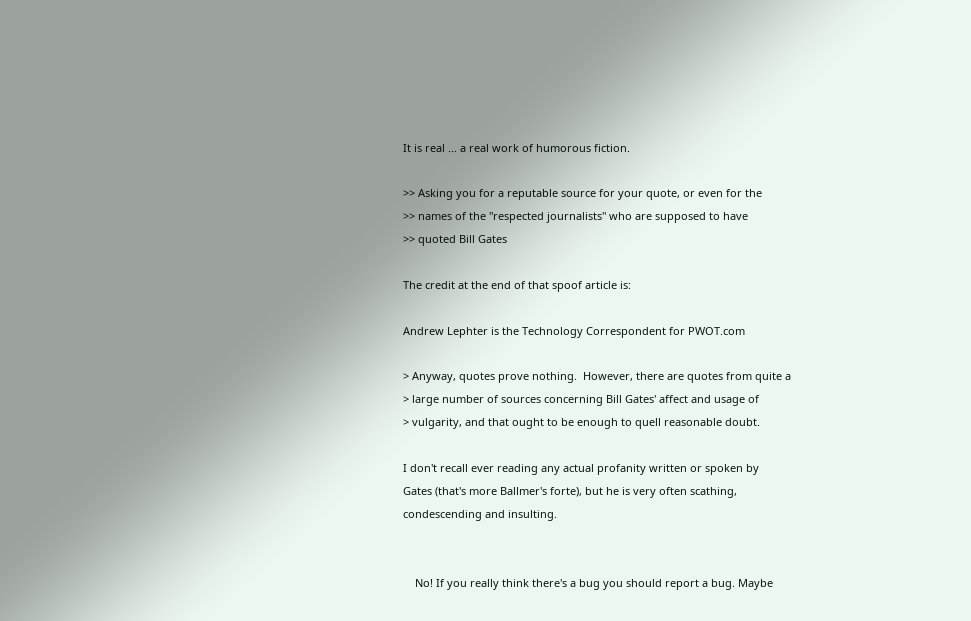It is real ... a real work of humorous fiction.

>> Asking you for a reputable source for your quote, or even for the
>> names of the "respected journalists" who are supposed to have
>> quoted Bill Gates

The credit at the end of that spoof article is:

Andrew Lephter is the Technology Correspondent for PWOT.com

> Anyway, quotes prove nothing.  However, there are quotes from quite a
> large number of sources concerning Bill Gates' affect and usage of
> vulgarity, and that ought to be enough to quell reasonable doubt.

I don't recall ever reading any actual profanity written or spoken by
Gates (that's more Ballmer's forte), but he is very often scathing,
condescending and insulting.


    No! If you really think there's a bug you should report a bug. Maybe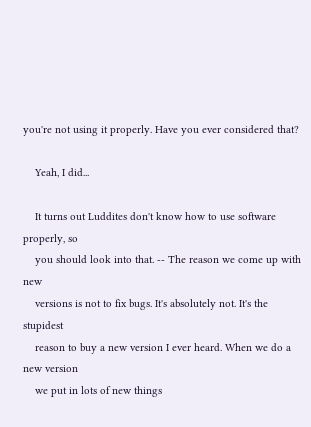you're not using it properly. Have you ever considered that?

    Yeah, I did...

    It turns out Luddites don't know how to use software properly, so
    you should look into that. -- The reason we come up with new
    versions is not to fix bugs. It's absolutely not. It's the stupidest
    reason to buy a new version I ever heard. When we do a new version
    we put in lots of new things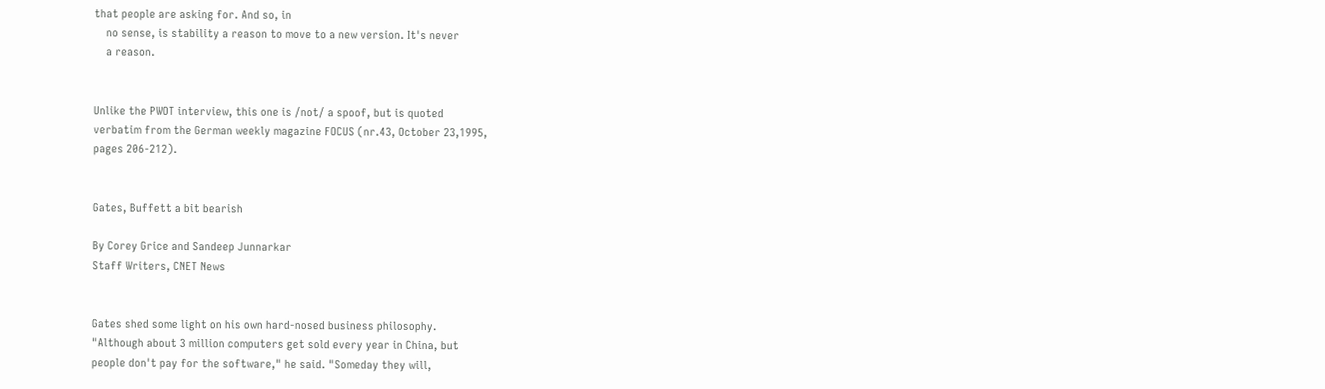that people are asking for. And so, in
    no sense, is stability a reason to move to a new version. It's never
    a reason.


Unlike the PWOT interview, this one is /not/ a spoof, but is quoted
verbatim from the German weekly magazine FOCUS (nr.43, October 23,1995,
pages 206-212).


Gates, Buffett a bit bearish

By Corey Grice and Sandeep Junnarkar
Staff Writers, CNET News


Gates shed some light on his own hard-nosed business philosophy.
"Although about 3 million computers get sold every year in China, but
people don't pay for the software," he said. "Someday they will,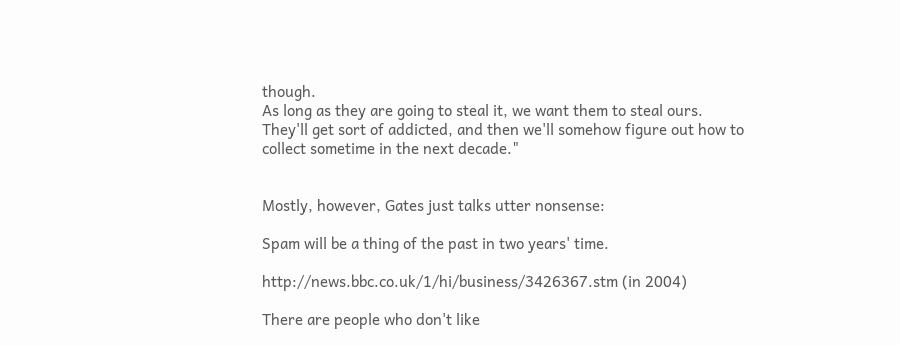though.
As long as they are going to steal it, we want them to steal ours.
They'll get sort of addicted, and then we'll somehow figure out how to
collect sometime in the next decade."


Mostly, however, Gates just talks utter nonsense:

Spam will be a thing of the past in two years' time.

http://news.bbc.co.uk/1/hi/business/3426367.stm (in 2004)

There are people who don't like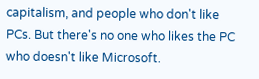capitalism, and people who don't like
PCs. But there's no one who likes the PC who doesn't like Microsoft.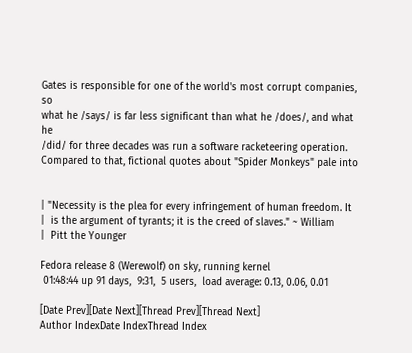Gates is responsible for one of the world's most corrupt companies, so
what he /says/ is far less significant than what he /does/, and what he
/did/ for three decades was run a software racketeering operation.
Compared to that, fictional quotes about "Spider Monkeys" pale into


| "Necessity is the plea for every infringement of human freedom. It
|  is the argument of tyrants; it is the creed of slaves." ~ William
|  Pitt the Younger

Fedora release 8 (Werewolf) on sky, running kernel
 01:48:44 up 91 days,  9:31,  5 users,  load average: 0.13, 0.06, 0.01

[Date Prev][Date Next][Thread Prev][Thread Next]
Author IndexDate IndexThread Index